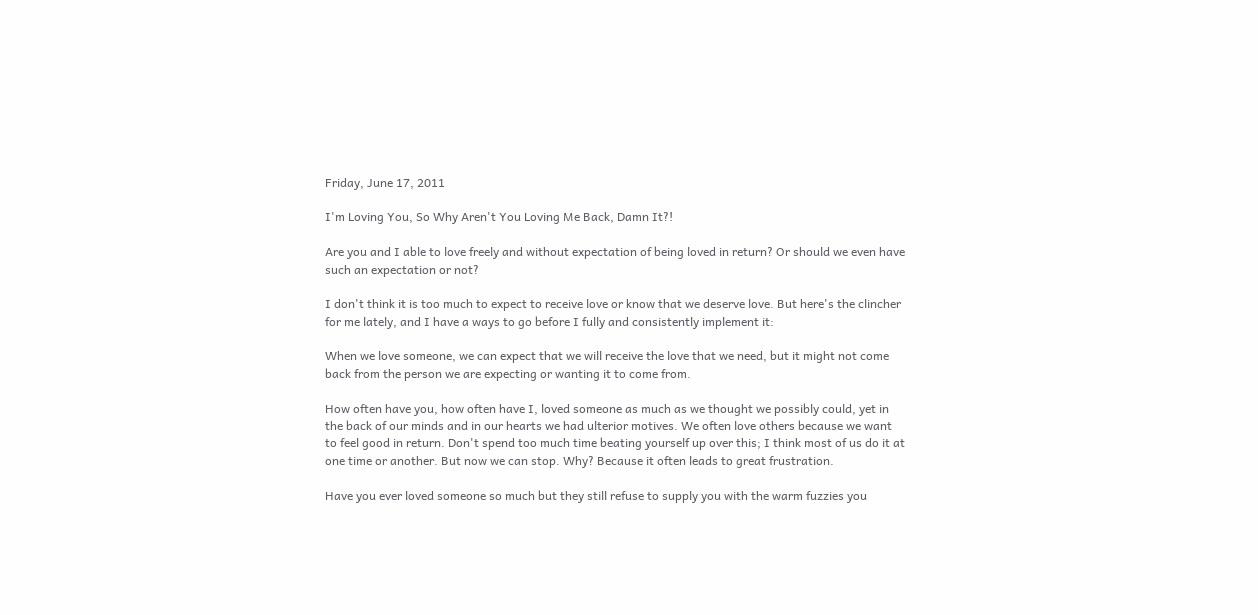Friday, June 17, 2011

I'm Loving You, So Why Aren't You Loving Me Back, Damn It?!

Are you and I able to love freely and without expectation of being loved in return? Or should we even have such an expectation or not?

I don't think it is too much to expect to receive love or know that we deserve love. But here's the clincher for me lately, and I have a ways to go before I fully and consistently implement it:

When we love someone, we can expect that we will receive the love that we need, but it might not come back from the person we are expecting or wanting it to come from.

How often have you, how often have I, loved someone as much as we thought we possibly could, yet in the back of our minds and in our hearts we had ulterior motives. We often love others because we want to feel good in return. Don't spend too much time beating yourself up over this; I think most of us do it at one time or another. But now we can stop. Why? Because it often leads to great frustration.

Have you ever loved someone so much but they still refuse to supply you with the warm fuzzies you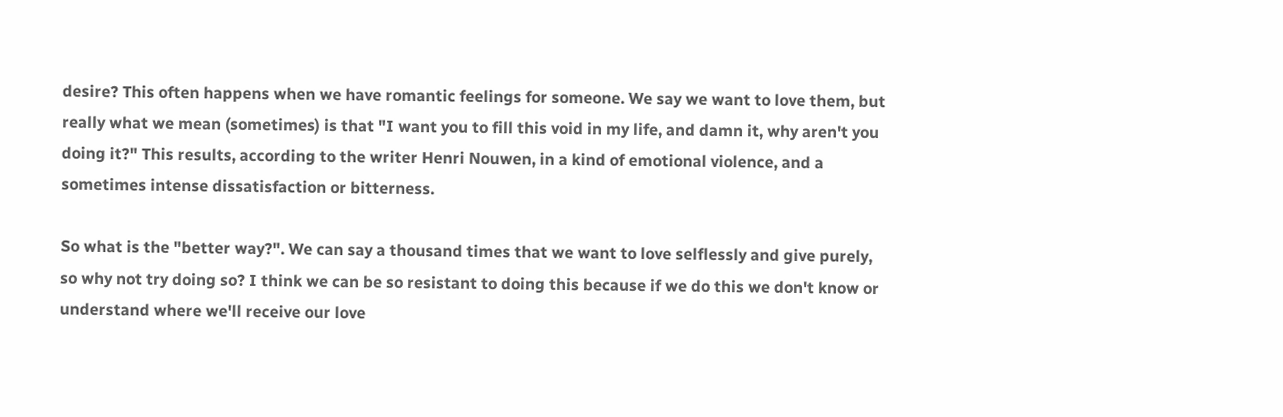desire? This often happens when we have romantic feelings for someone. We say we want to love them, but really what we mean (sometimes) is that "I want you to fill this void in my life, and damn it, why aren't you doing it?" This results, according to the writer Henri Nouwen, in a kind of emotional violence, and a sometimes intense dissatisfaction or bitterness.

So what is the "better way?". We can say a thousand times that we want to love selflessly and give purely, so why not try doing so? I think we can be so resistant to doing this because if we do this we don't know or understand where we'll receive our love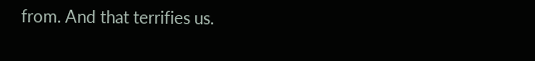from. And that terrifies us.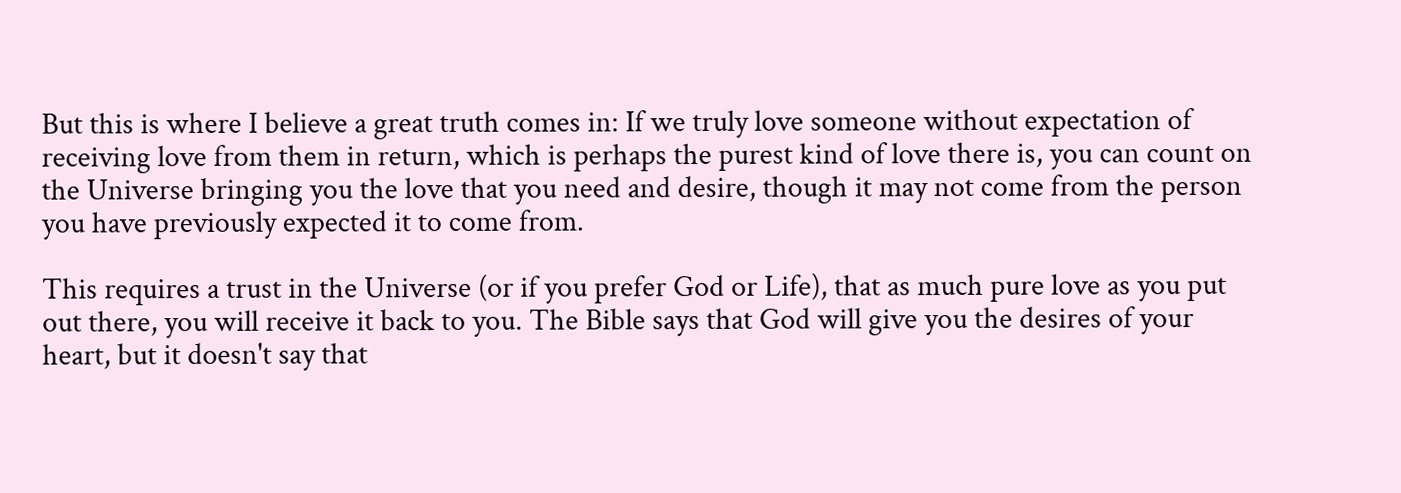But this is where I believe a great truth comes in: If we truly love someone without expectation of receiving love from them in return, which is perhaps the purest kind of love there is, you can count on the Universe bringing you the love that you need and desire, though it may not come from the person you have previously expected it to come from.

This requires a trust in the Universe (or if you prefer God or Life), that as much pure love as you put out there, you will receive it back to you. The Bible says that God will give you the desires of your heart, but it doesn't say that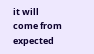it will come from expected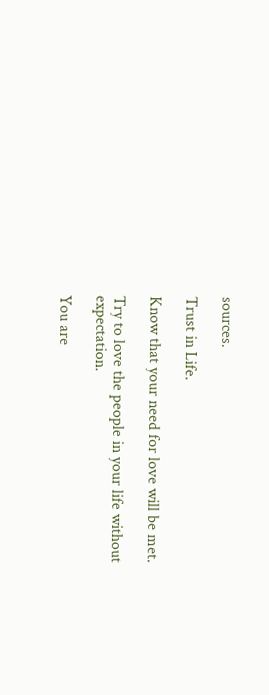sources.

Trust in Life.

Know that your need for love will be met.

Try to love the people in your life without expectation.

You are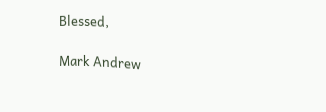Blessed,

Mark Andrew